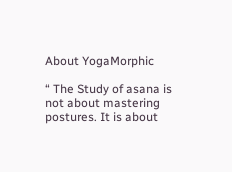About YogaMorphic

“ The Study of asana is not about mastering postures. It is about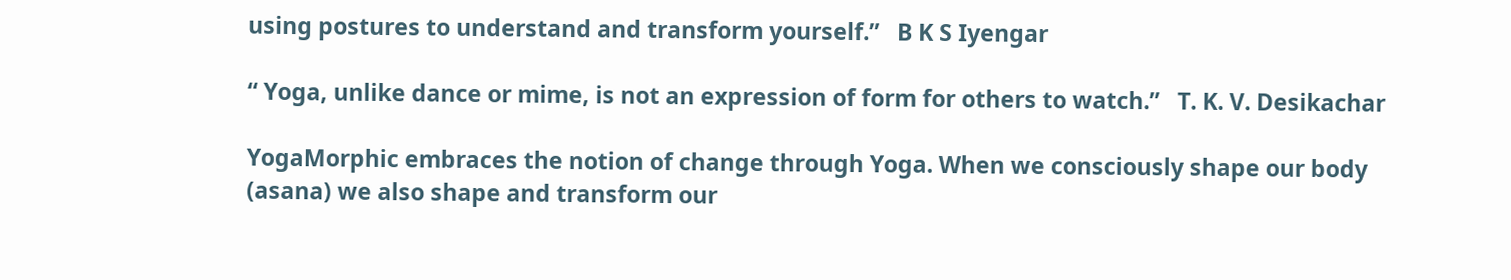using postures to understand and transform yourself.”   B K S Iyengar

“ Yoga, unlike dance or mime, is not an expression of form for others to watch.”   T. K. V. Desikachar

YogaMorphic embraces the notion of change through Yoga. When we consciously shape our body (asana) we also shape and transform our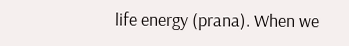life energy (prana). When we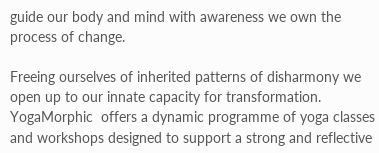guide our body and mind with awareness we own the process of change.

Freeing ourselves of inherited patterns of disharmony we open up to our innate capacity for transformation. YogaMorphic  offers a dynamic programme of yoga classes and workshops designed to support a strong and reflective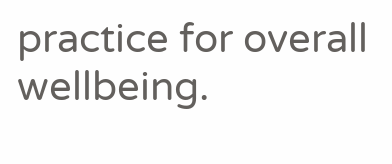practice for overall wellbeing.